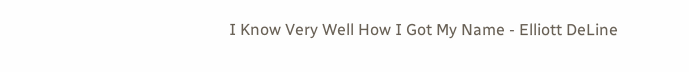I Know Very Well How I Got My Name - Elliott DeLine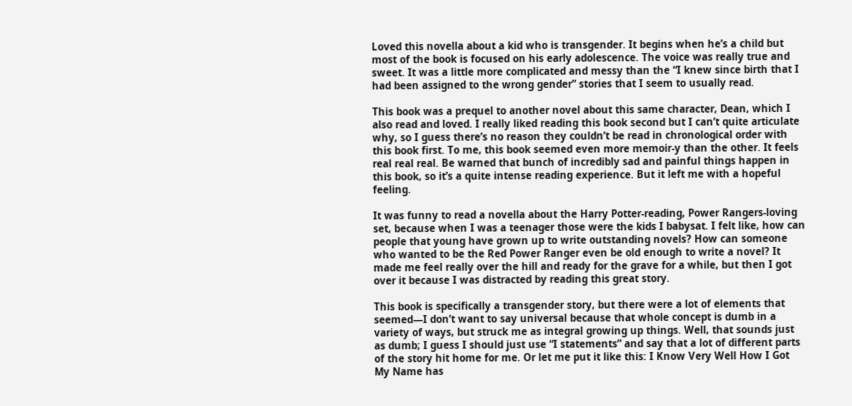Loved this novella about a kid who is transgender. It begins when he’s a child but most of the book is focused on his early adolescence. The voice was really true and sweet. It was a little more complicated and messy than the “I knew since birth that I had been assigned to the wrong gender” stories that I seem to usually read.

This book was a prequel to another novel about this same character, Dean, which I also read and loved. I really liked reading this book second but I can’t quite articulate why, so I guess there’s no reason they couldn’t be read in chronological order with this book first. To me, this book seemed even more memoir-y than the other. It feels real real real. Be warned that bunch of incredibly sad and painful things happen in this book, so it’s a quite intense reading experience. But it left me with a hopeful feeling.

It was funny to read a novella about the Harry Potter-reading, Power Rangers-loving set, because when I was a teenager those were the kids I babysat. I felt like, how can people that young have grown up to write outstanding novels? How can someone who wanted to be the Red Power Ranger even be old enough to write a novel? It made me feel really over the hill and ready for the grave for a while, but then I got over it because I was distracted by reading this great story.

This book is specifically a transgender story, but there were a lot of elements that seemed—I don’t want to say universal because that whole concept is dumb in a variety of ways, but struck me as integral growing up things. Well, that sounds just as dumb; I guess I should just use “I statements” and say that a lot of different parts of the story hit home for me. Or let me put it like this: I Know Very Well How I Got My Name has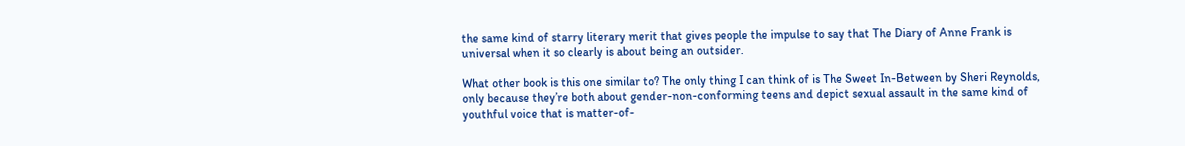the same kind of starry literary merit that gives people the impulse to say that The Diary of Anne Frank is universal when it so clearly is about being an outsider.

What other book is this one similar to? The only thing I can think of is The Sweet In-Between by Sheri Reynolds, only because they’re both about gender-non-conforming teens and depict sexual assault in the same kind of youthful voice that is matter-of-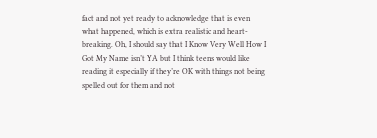fact and not yet ready to acknowledge that is even what happened, which is extra realistic and heart-breaking. Oh, I should say that I Know Very Well How I Got My Name isn’t YA but I think teens would like reading it especially if they’re OK with things not being spelled out for them and not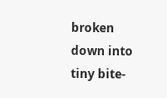broken down into tiny bite-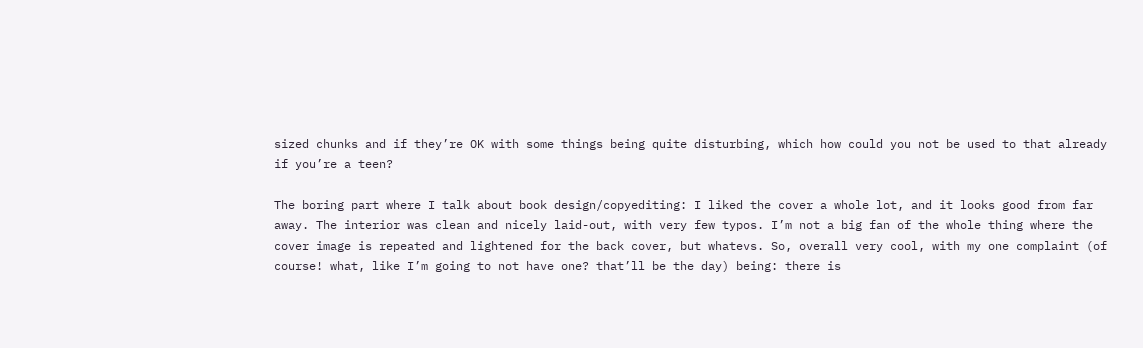sized chunks and if they’re OK with some things being quite disturbing, which how could you not be used to that already if you’re a teen?

The boring part where I talk about book design/copyediting: I liked the cover a whole lot, and it looks good from far away. The interior was clean and nicely laid-out, with very few typos. I’m not a big fan of the whole thing where the cover image is repeated and lightened for the back cover, but whatevs. So, overall very cool, with my one complaint (of course! what, like I’m going to not have one? that’ll be the day) being: there is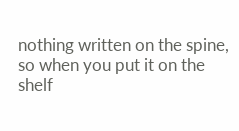nothing written on the spine, so when you put it on the shelf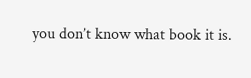you don’t know what book it is.